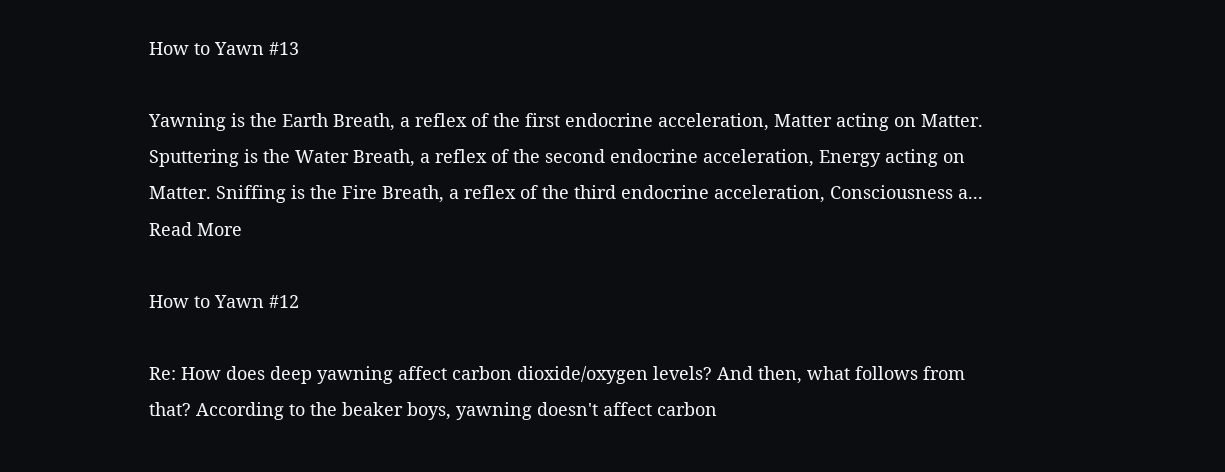How to Yawn #13

Yawning is the Earth Breath, a reflex of the first endocrine acceleration, Matter acting on Matter. Sputtering is the Water Breath, a reflex of the second endocrine acceleration, Energy acting on Matter. Sniffing is the Fire Breath, a reflex of the third endocrine acceleration, Consciousness a... Read More

How to Yawn #12

Re: How does deep yawning affect carbon dioxide/oxygen levels? And then, what follows from that? According to the beaker boys, yawning doesn't affect carbon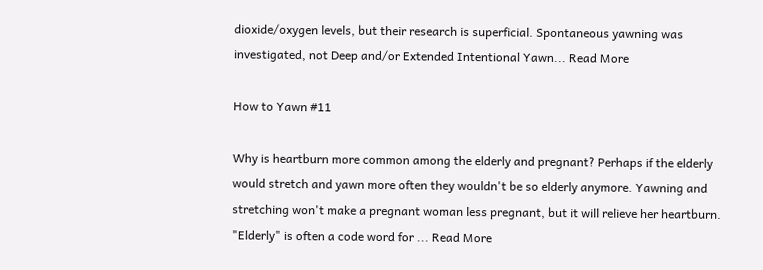dioxide/oxygen levels, but their research is superficial. Spontaneous yawning was investigated, not Deep and/or Extended Intentional Yawn... Read More

How to Yawn #11

Why is heartburn more common among the elderly and pregnant? Perhaps if the elderly would stretch and yawn more often they wouldn't be so elderly anymore. Yawning and stretching won't make a pregnant woman less pregnant, but it will relieve her heartburn. "Elderly" is often a code word for ... Read More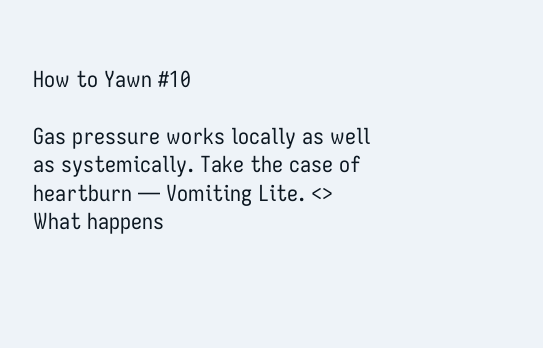How to Yawn #10

Gas pressure works locally as well as systemically. Take the case of heartburn — Vomiting Lite. <> What happens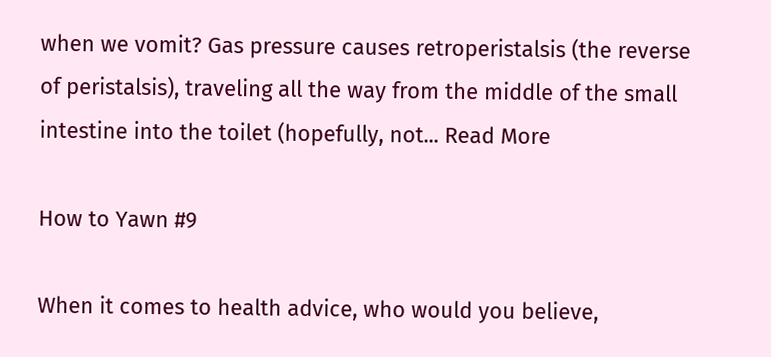when we vomit? Gas pressure causes retroperistalsis (the reverse of peristalsis), traveling all the way from the middle of the small intestine into the toilet (hopefully, not... Read More

How to Yawn #9

When it comes to health advice, who would you believe,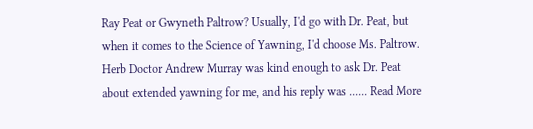Ray Peat or Gwyneth Paltrow? Usually, I'd go with Dr. Peat, but when it comes to the Science of Yawning, I'd choose Ms. Paltrow. Herb Doctor Andrew Murray was kind enough to ask Dr. Peat about extended yawning for me, and his reply was ...... Read More